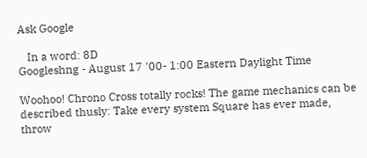Ask Google

   In a word: 8D
Googleshng - August 17 '00- 1:00 Eastern Daylight Time

Woohoo! Chrono Cross totally rocks! The game mechanics can be described thusly: Take every system Square has ever made, throw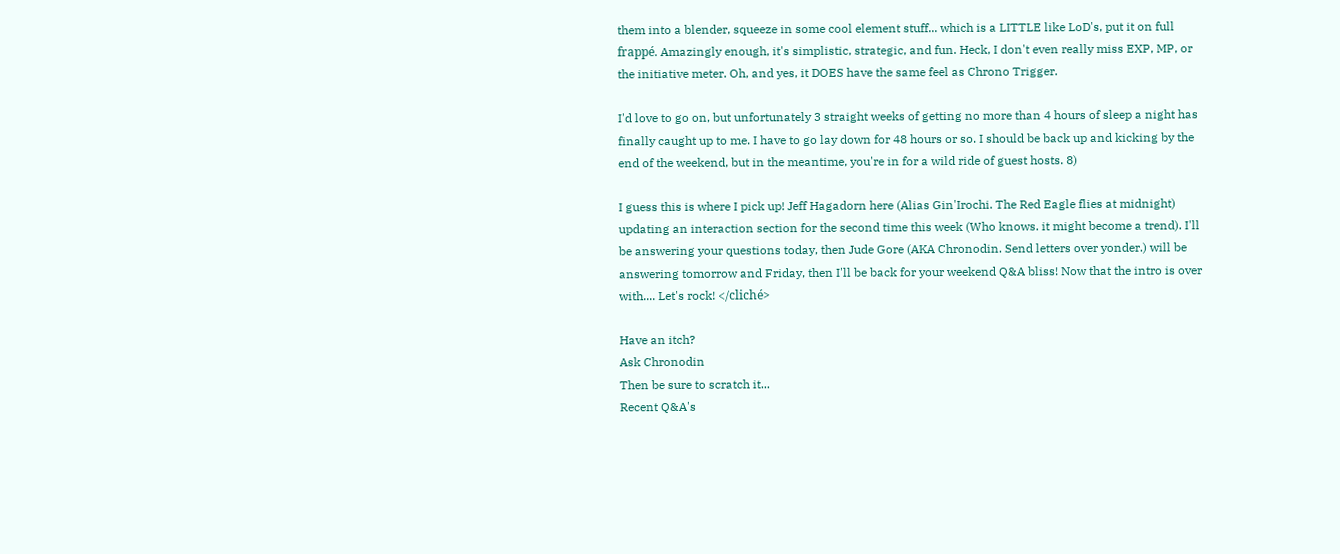them into a blender, squeeze in some cool element stuff... which is a LITTLE like LoD's, put it on full frappé. Amazingly enough, it's simplistic, strategic, and fun. Heck, I don't even really miss EXP, MP, or the initiative meter. Oh, and yes, it DOES have the same feel as Chrono Trigger.

I'd love to go on, but unfortunately 3 straight weeks of getting no more than 4 hours of sleep a night has finally caught up to me. I have to go lay down for 48 hours or so. I should be back up and kicking by the end of the weekend, but in the meantime, you're in for a wild ride of guest hosts. 8)

I guess this is where I pick up! Jeff Hagadorn here (Alias Gin'Irochi. The Red Eagle flies at midnight) updating an interaction section for the second time this week (Who knows. it might become a trend). I'll be answering your questions today, then Jude Gore (AKA Chronodin. Send letters over yonder.) will be answering tomorrow and Friday, then I'll be back for your weekend Q&A bliss! Now that the intro is over with.... Let's rock! </cliché>

Have an itch?
Ask Chronodin
Then be sure to scratch it...
Recent Q&A's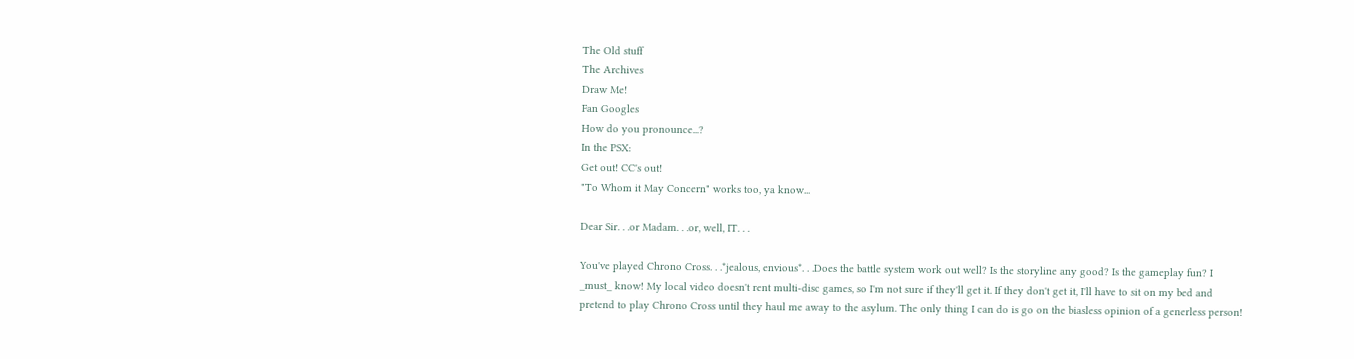The Old stuff
The Archives
Draw Me!
Fan Googles
How do you pronounce...?
In the PSX:
Get out! CC's out!
"To Whom it May Concern" works too, ya know...

Dear Sir. . .or Madam. . .or, well, IT. . .

You've played Chrono Cross. . .*jealous, envious*. . .Does the battle system work out well? Is the storyline any good? Is the gameplay fun? I _must_ know! My local video doesn't rent multi-disc games, so I'm not sure if they'll get it. If they don't get it, I'll have to sit on my bed and pretend to play Chrono Cross until they haul me away to the asylum. The only thing I can do is go on the biasless opinion of a generless person!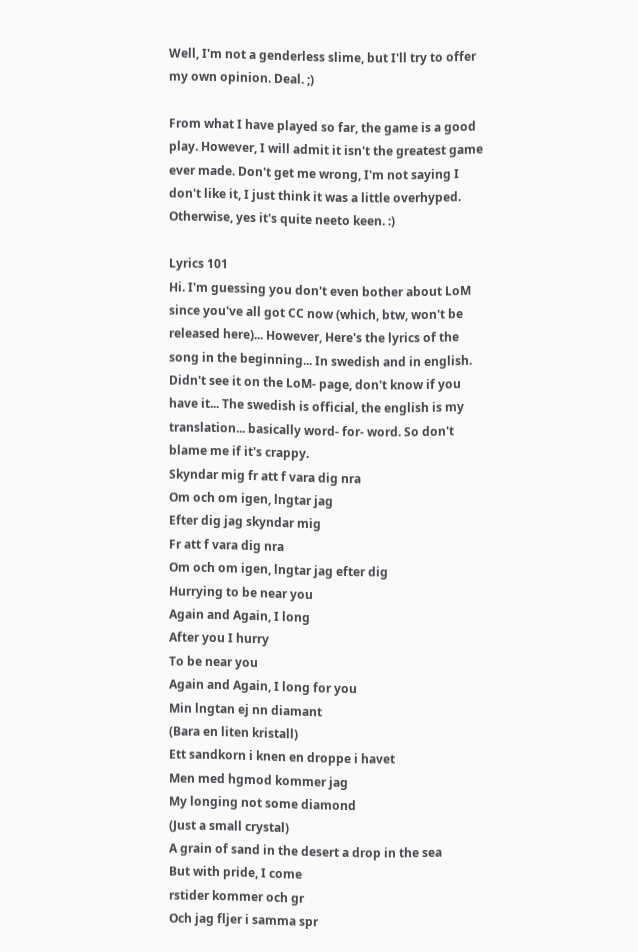Well, I'm not a genderless slime, but I'll try to offer my own opinion. Deal. ;)

From what I have played so far, the game is a good play. However, I will admit it isn't the greatest game ever made. Don't get me wrong, I'm not saying I don't like it, I just think it was a little overhyped. Otherwise, yes it's quite neeto keen. :)

Lyrics 101
Hi. I'm guessing you don't even bother about LoM since you've all got CC now (which, btw, won't be released here)... However, Here's the lyrics of the song in the beginning... In swedish and in english. Didn't see it on the LoM- page, don't know if you have it... The swedish is official, the english is my translation... basically word- for- word. So don't blame me if it's crappy.
Skyndar mig fr att f vara dig nra
Om och om igen, lngtar jag
Efter dig jag skyndar mig
Fr att f vara dig nra
Om och om igen, lngtar jag efter dig
Hurrying to be near you
Again and Again, I long
After you I hurry
To be near you
Again and Again, I long for you
Min lngtan ej nn diamant
(Bara en liten kristall)
Ett sandkorn i knen en droppe i havet
Men med hgmod kommer jag
My longing not some diamond
(Just a small crystal)
A grain of sand in the desert a drop in the sea
But with pride, I come
rstider kommer och gr
Och jag fljer i samma spr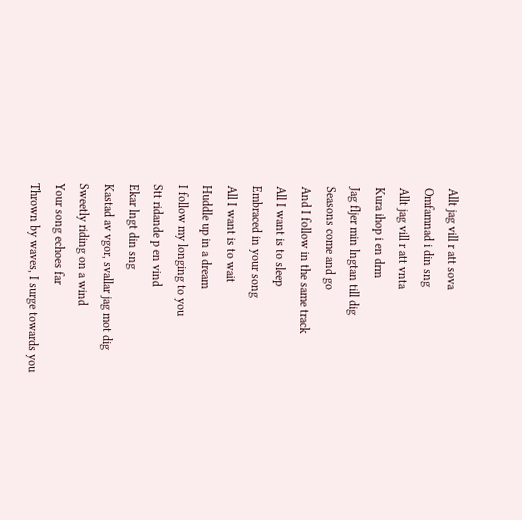Allt jag vill r att sova
Omfamnad i din sng
Allt jag vill r att vnta
Kura ihop i en drm
Jag fljer min lngtan till dig
Seasons come and go
And I follow in the same track
All I want is to sleep
Embraced in your song
All I want is to wait
Huddle up in a dream
I follow my longing to you
Stt ridande p en vind
Ekar lngt din sng
Kastad av vgor, svallar jag mot dig
Sweetly riding on a wind
Your song echoes far
Thrown by waves, I surge towards you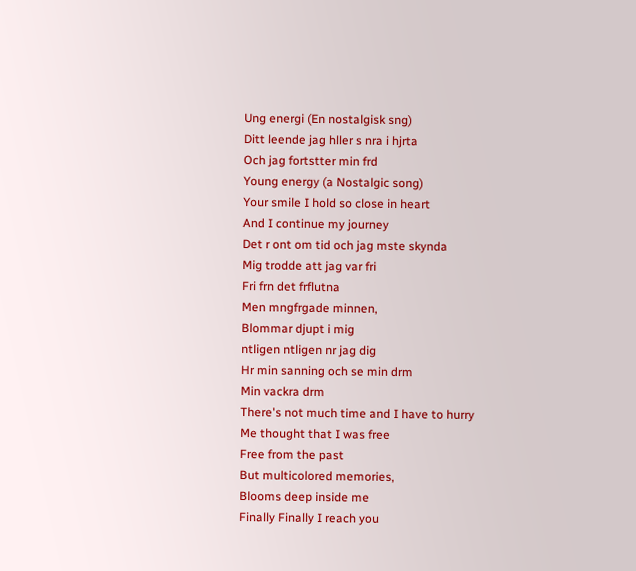Ung energi (En nostalgisk sng)
Ditt leende jag hller s nra i hjrta
Och jag fortstter min frd
Young energy (a Nostalgic song)
Your smile I hold so close in heart
And I continue my journey
Det r ont om tid och jag mste skynda
Mig trodde att jag var fri
Fri frn det frflutna
Men mngfrgade minnen,
Blommar djupt i mig
ntligen ntligen nr jag dig
Hr min sanning och se min drm
Min vackra drm
There's not much time and I have to hurry
Me thought that I was free
Free from the past
But multicolored memories,
Blooms deep inside me
Finally Finally I reach you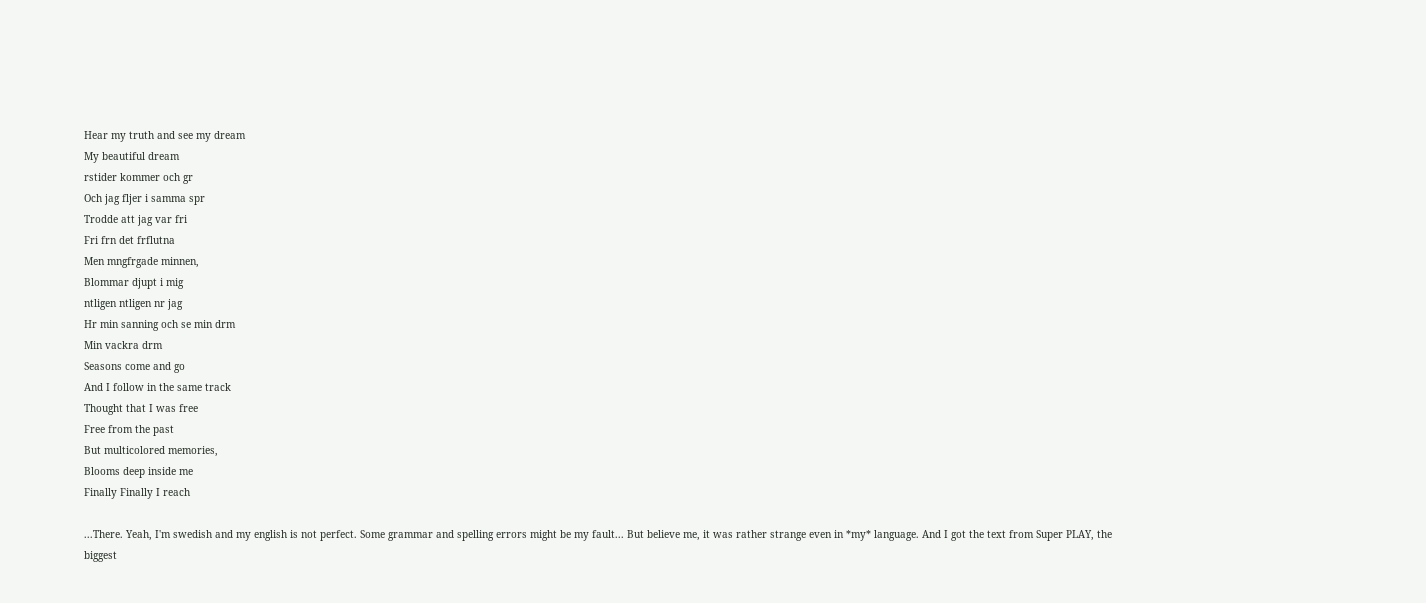Hear my truth and see my dream
My beautiful dream
rstider kommer och gr
Och jag fljer i samma spr
Trodde att jag var fri
Fri frn det frflutna
Men mngfrgade minnen,
Blommar djupt i mig
ntligen ntligen nr jag
Hr min sanning och se min drm
Min vackra drm
Seasons come and go
And I follow in the same track
Thought that I was free
Free from the past
But multicolored memories,
Blooms deep inside me
Finally Finally I reach

...There. Yeah, I'm swedish and my english is not perfect. Some grammar and spelling errors might be my fault... But believe me, it was rather strange even in *my* language. And I got the text from Super PLAY, the biggest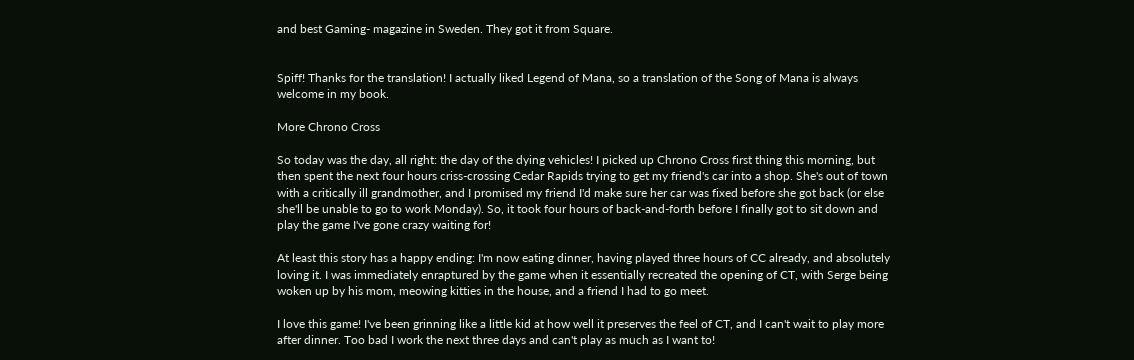and best Gaming- magazine in Sweden. They got it from Square.


Spiff! Thanks for the translation! I actually liked Legend of Mana, so a translation of the Song of Mana is always welcome in my book.

More Chrono Cross

So today was the day, all right: the day of the dying vehicles! I picked up Chrono Cross first thing this morning, but then spent the next four hours criss-crossing Cedar Rapids trying to get my friend's car into a shop. She's out of town with a critically ill grandmother, and I promised my friend I'd make sure her car was fixed before she got back (or else she'll be unable to go to work Monday). So, it took four hours of back-and-forth before I finally got to sit down and play the game I've gone crazy waiting for!

At least this story has a happy ending: I'm now eating dinner, having played three hours of CC already, and absolutely loving it. I was immediately enraptured by the game when it essentially recreated the opening of CT, with Serge being woken up by his mom, meowing kitties in the house, and a friend I had to go meet.

I love this game! I've been grinning like a little kid at how well it preserves the feel of CT, and I can't wait to play more after dinner. Too bad I work the next three days and can't play as much as I want to!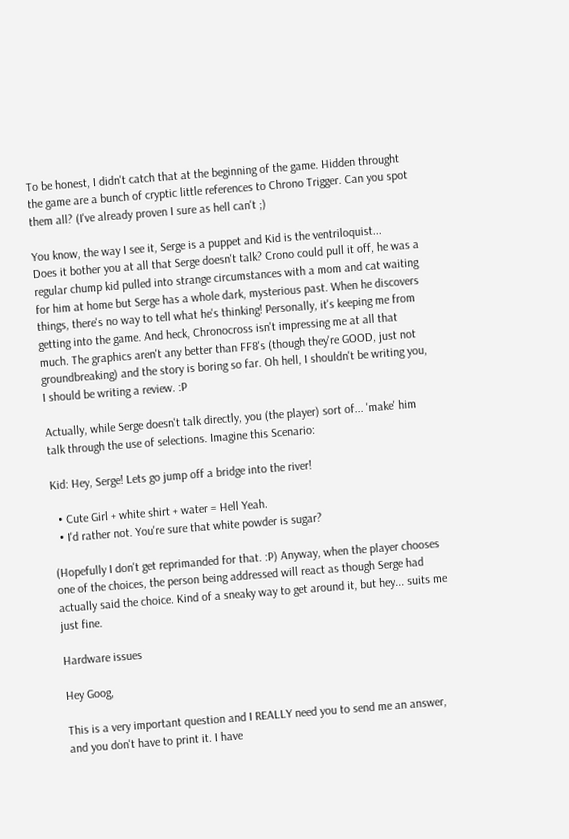To be honest, I didn't catch that at the beginning of the game. Hidden throught the game are a bunch of cryptic little references to Chrono Trigger. Can you spot them all? (I've already proven I sure as hell can't ;)

You know, the way I see it, Serge is a puppet and Kid is the ventriloquist...
Does it bother you at all that Serge doesn't talk? Crono could pull it off, he was a regular chump kid pulled into strange circumstances with a mom and cat waiting for him at home but Serge has a whole dark, mysterious past. When he discovers things, there's no way to tell what he's thinking! Personally, it's keeping me from getting into the game. And heck, Chronocross isn't impressing me at all that much. The graphics aren't any better than FF8's (though they're GOOD, just not groundbreaking) and the story is boring so far. Oh hell, I shouldn't be writing you, I should be writing a review. :P

Actually, while Serge doesn't talk directly, you (the player) sort of... 'make' him talk through the use of selections. Imagine this Scenario:

Kid: Hey, Serge! Lets go jump off a bridge into the river!

  • Cute Girl + white shirt + water = Hell Yeah.
  • I'd rather not. You're sure that white powder is sugar?

(Hopefully I don't get reprimanded for that. :P) Anyway, when the player chooses one of the choices, the person being addressed will react as though Serge had actually said the choice. Kind of a sneaky way to get around it, but hey... suits me just fine.

Hardware issues

Hey Goog,

This is a very important question and I REALLY need you to send me an answer, and you don't have to print it. I have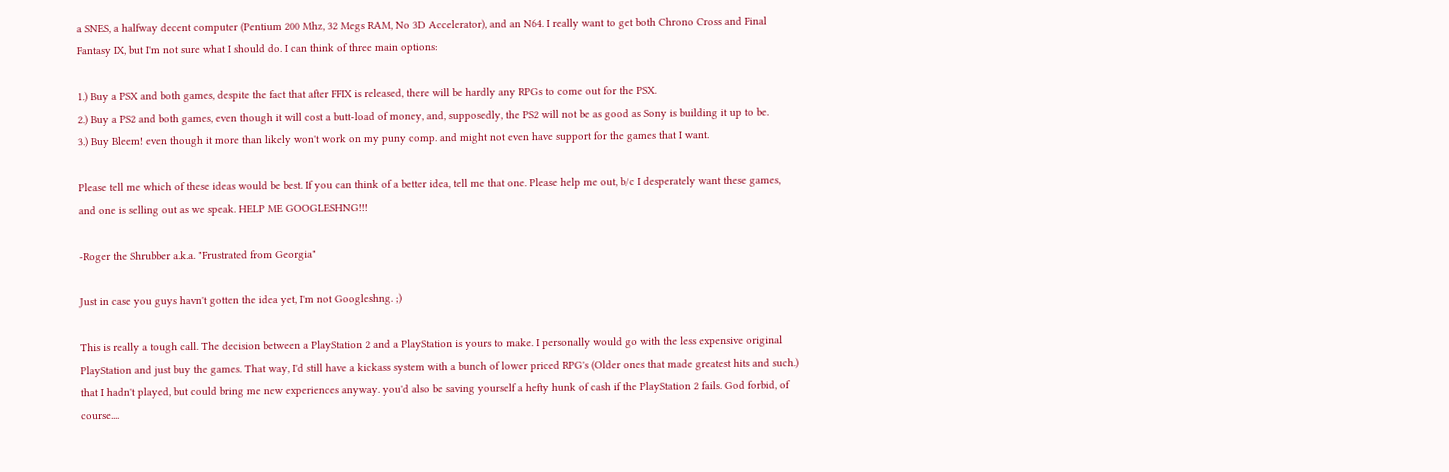a SNES, a halfway decent computer (Pentium 200 Mhz, 32 Megs RAM, No 3D Accelerator), and an N64. I really want to get both Chrono Cross and Final Fantasy IX, but I'm not sure what I should do. I can think of three main options:

1.) Buy a PSX and both games, despite the fact that after FFIX is released, there will be hardly any RPGs to come out for the PSX.
2.) Buy a PS2 and both games, even though it will cost a butt-load of money, and, supposedly, the PS2 will not be as good as Sony is building it up to be.
3.) Buy Bleem! even though it more than likely won't work on my puny comp. and might not even have support for the games that I want.

Please tell me which of these ideas would be best. If you can think of a better idea, tell me that one. Please help me out, b/c I desperately want these games, and one is selling out as we speak. HELP ME GOOGLESHNG!!!

-Roger the Shrubber a.k.a. "Frustrated from Georgia"

Just in case you guys havn't gotten the idea yet, I'm not Googleshng. ;)

This is really a tough call. The decision between a PlayStation 2 and a PlayStation is yours to make. I personally would go with the less expensive original PlayStation and just buy the games. That way, I'd still have a kickass system with a bunch of lower priced RPG's (Older ones that made greatest hits and such.) that I hadn't played, but could bring me new experiences anyway. you'd also be saving yourself a hefty hunk of cash if the PlayStation 2 fails. God forbid, of course....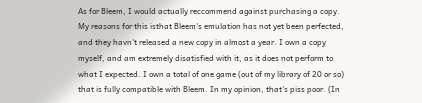As for Bleem, I would actually reccommend against purchasing a copy. My reasons for this isthat Bleem's emulation has not yet been perfected, and they havn't released a new copy in almost a year. I own a copy myself, and am extremely disatisfied with it, as it does not perform to what I expected. I own a total of one game (out of my library of 20 or so) that is fully compatible with Bleem. In my opinion, that's piss poor. (In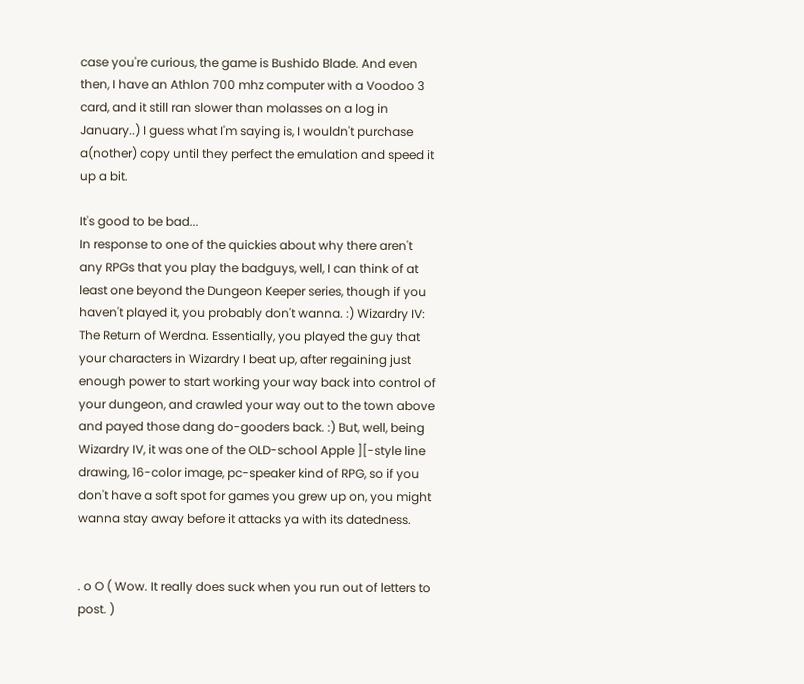case you're curious, the game is Bushido Blade. And even then, I have an Athlon 700 mhz computer with a Voodoo 3 card, and it still ran slower than molasses on a log in January..) I guess what I'm saying is, I wouldn't purchase a(nother) copy until they perfect the emulation and speed it up a bit.

It's good to be bad...
In response to one of the quickies about why there aren't any RPGs that you play the badguys, well, I can think of at least one beyond the Dungeon Keeper series, though if you haven't played it, you probably don't wanna. :) Wizardry IV: The Return of Werdna. Essentially, you played the guy that your characters in Wizardry I beat up, after regaining just enough power to start working your way back into control of your dungeon, and crawled your way out to the town above and payed those dang do-gooders back. :) But, well, being Wizardry IV, it was one of the OLD-school Apple ][-style line drawing, 16-color image, pc-speaker kind of RPG, so if you don't have a soft spot for games you grew up on, you might wanna stay away before it attacks ya with its datedness.


. o O ( Wow. It really does suck when you run out of letters to post. )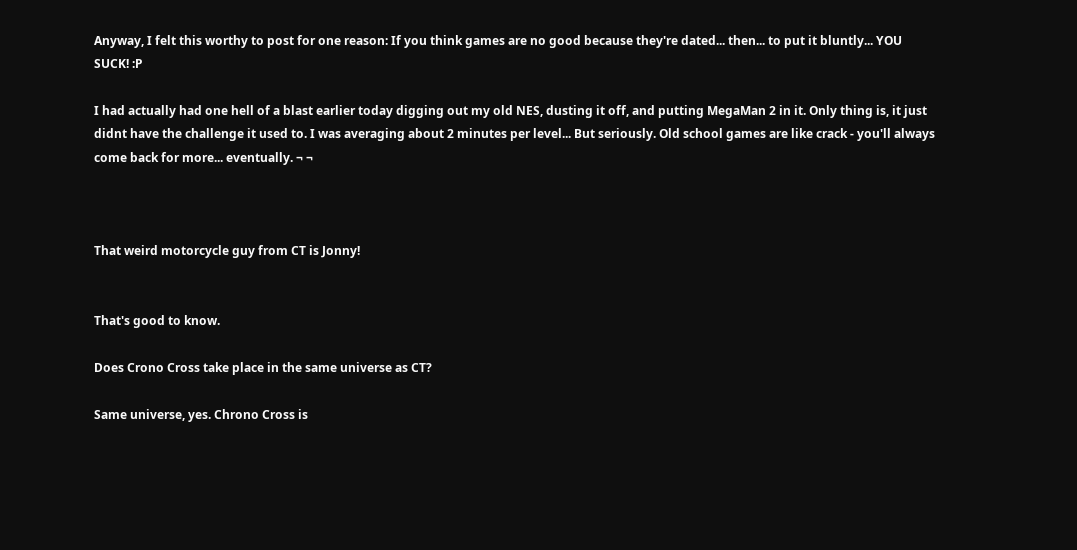Anyway, I felt this worthy to post for one reason: If you think games are no good because they're dated... then... to put it bluntly... YOU SUCK! :P

I had actually had one hell of a blast earlier today digging out my old NES, dusting it off, and putting MegaMan 2 in it. Only thing is, it just didnt have the challenge it used to. I was averaging about 2 minutes per level... But seriously. Old school games are like crack - you'll always come back for more... eventually. ¬ ¬



That weird motorcycle guy from CT is Jonny!


That's good to know.

Does Crono Cross take place in the same universe as CT?

Same universe, yes. Chrono Cross is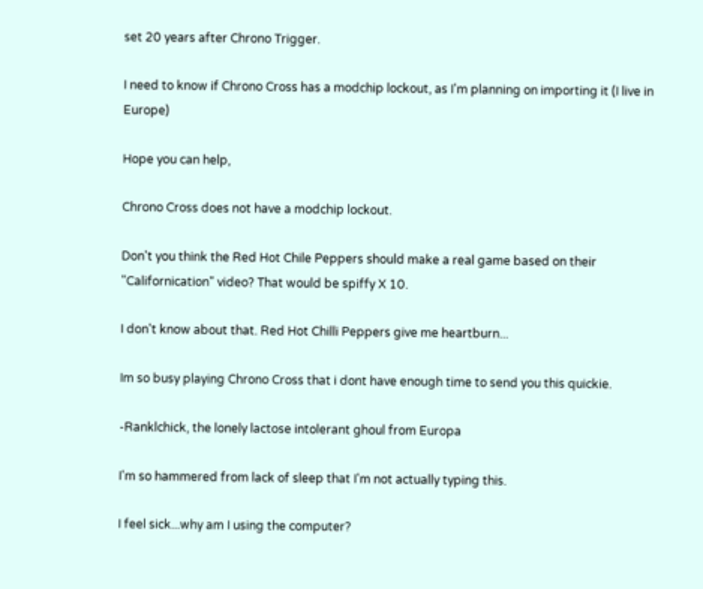set 20 years after Chrono Trigger.

I need to know if Chrono Cross has a modchip lockout, as I'm planning on importing it (I live in Europe)

Hope you can help,

Chrono Cross does not have a modchip lockout.

Don't you think the Red Hot Chile Peppers should make a real game based on their "Californication" video? That would be spiffy X 10.

I don't know about that. Red Hot Chilli Peppers give me heartburn...

Im so busy playing Chrono Cross that i dont have enough time to send you this quickie.

-Ranklchick, the lonely lactose intolerant ghoul from Europa

I'm so hammered from lack of sleep that I'm not actually typing this.

I feel sick...why am I using the computer?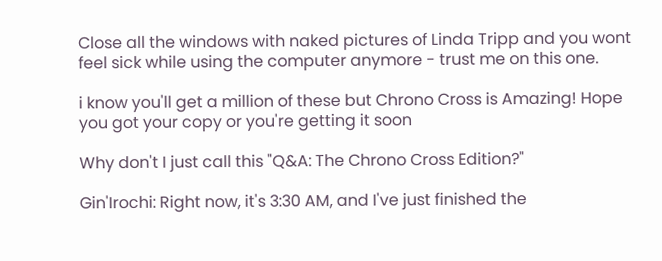Close all the windows with naked pictures of Linda Tripp and you wont feel sick while using the computer anymore - trust me on this one.

i know you'll get a million of these but Chrono Cross is Amazing! Hope you got your copy or you're getting it soon

Why don't I just call this "Q&A: The Chrono Cross Edition?"

Gin'Irochi: Right now, it's 3:30 AM, and I've just finished the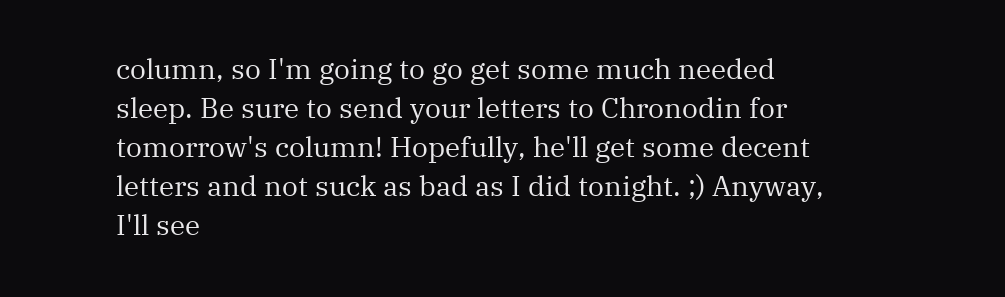column, so I'm going to go get some much needed sleep. Be sure to send your letters to Chronodin for tomorrow's column! Hopefully, he'll get some decent letters and not suck as bad as I did tonight. ;) Anyway, I'll see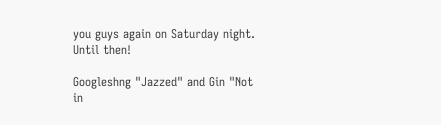you guys again on Saturday night. Until then!

Googleshng "Jazzed" and Gin "Not in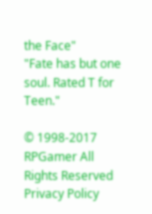the Face"
"Fate has but one soul. Rated T for Teen."

© 1998-2017 RPGamer All Rights Reserved
Privacy Policy